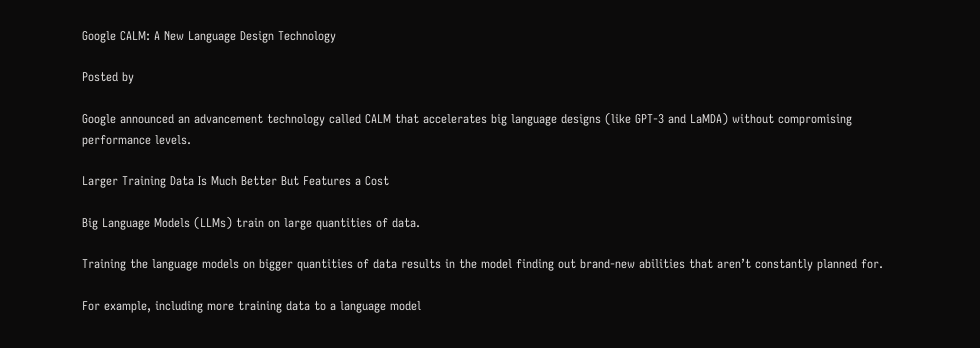Google CALM: A New Language Design Technology

Posted by

Google announced an advancement technology called CALM that accelerates big language designs (like GPT-3 and LaMDA) without compromising performance levels.

Larger Training Data Is Much Better But Features a Cost

Big Language Models (LLMs) train on large quantities of data.

Training the language models on bigger quantities of data results in the model finding out brand-new abilities that aren’t constantly planned for.

For example, including more training data to a language model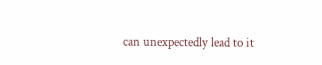can unexpectedly lead to it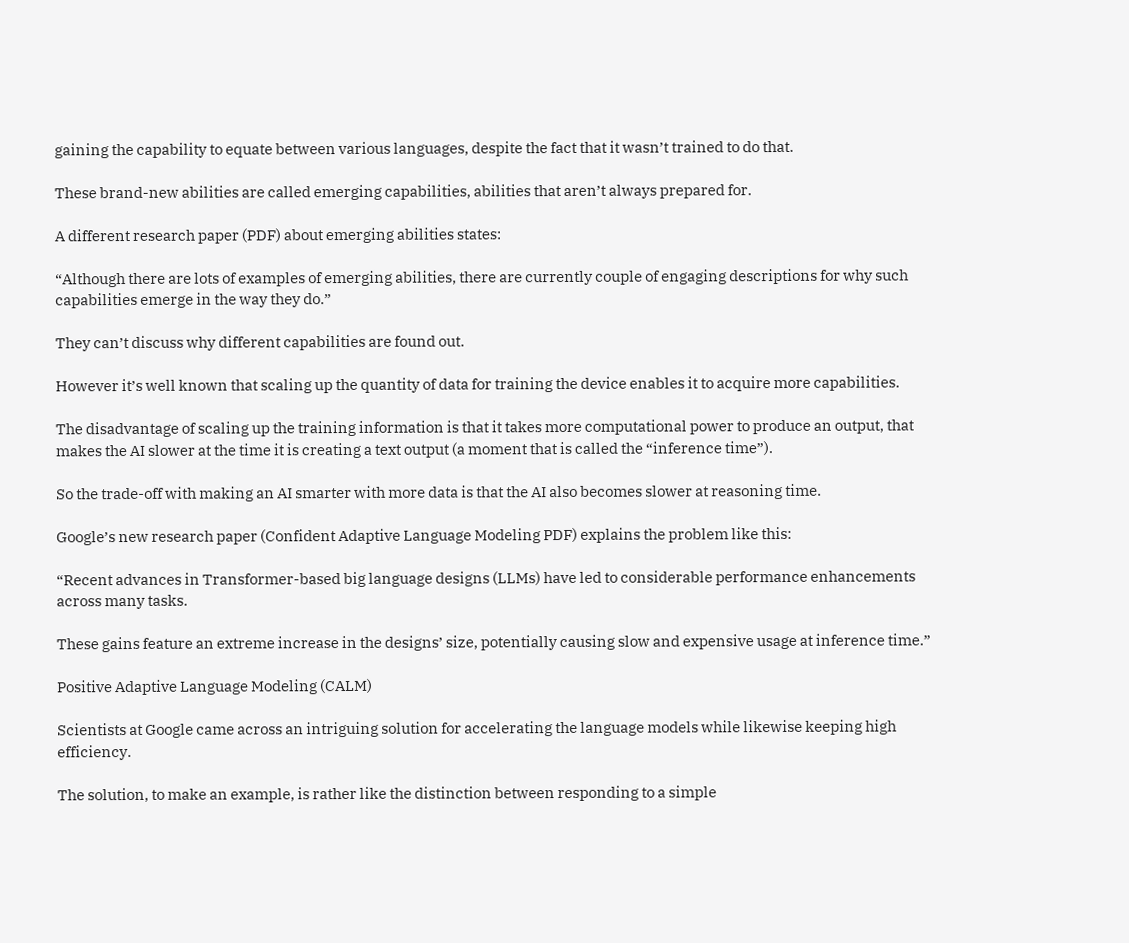gaining the capability to equate between various languages, despite the fact that it wasn’t trained to do that.

These brand-new abilities are called emerging capabilities, abilities that aren’t always prepared for.

A different research paper (PDF) about emerging abilities states:

“Although there are lots of examples of emerging abilities, there are currently couple of engaging descriptions for why such capabilities emerge in the way they do.”

They can’t discuss why different capabilities are found out.

However it’s well known that scaling up the quantity of data for training the device enables it to acquire more capabilities.

The disadvantage of scaling up the training information is that it takes more computational power to produce an output, that makes the AI slower at the time it is creating a text output (a moment that is called the “inference time”).

So the trade-off with making an AI smarter with more data is that the AI also becomes slower at reasoning time.

Google’s new research paper (Confident Adaptive Language Modeling PDF) explains the problem like this:

“Recent advances in Transformer-based big language designs (LLMs) have led to considerable performance enhancements across many tasks.

These gains feature an extreme increase in the designs’ size, potentially causing slow and expensive usage at inference time.”

Positive Adaptive Language Modeling (CALM)

Scientists at Google came across an intriguing solution for accelerating the language models while likewise keeping high efficiency.

The solution, to make an example, is rather like the distinction between responding to a simple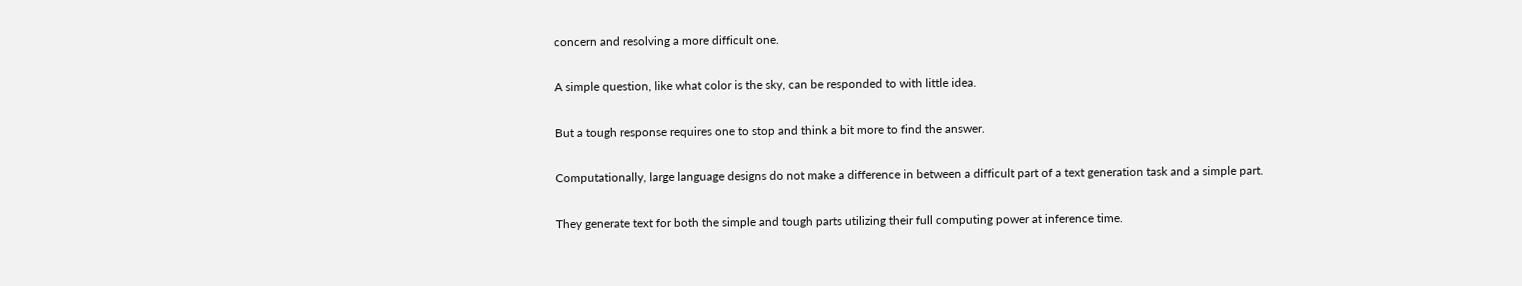concern and resolving a more difficult one.

A simple question, like what color is the sky, can be responded to with little idea.

But a tough response requires one to stop and think a bit more to find the answer.

Computationally, large language designs do not make a difference in between a difficult part of a text generation task and a simple part.

They generate text for both the simple and tough parts utilizing their full computing power at inference time.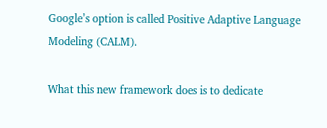Google’s option is called Positive Adaptive Language Modeling (CALM).

What this new framework does is to dedicate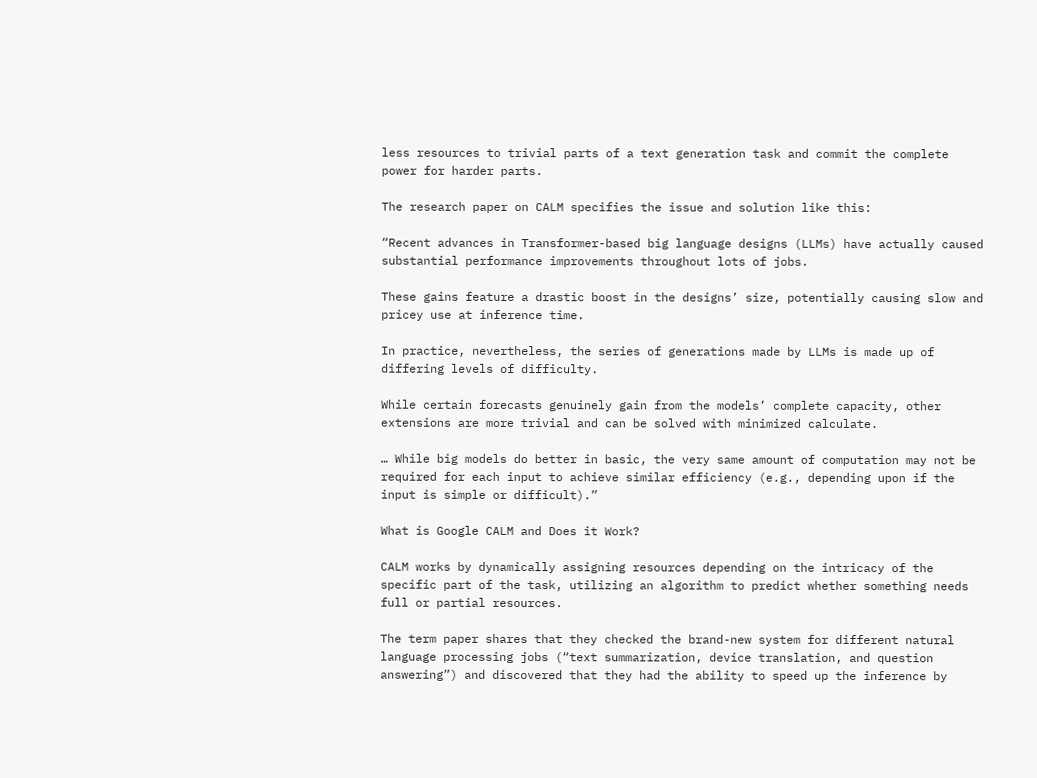less resources to trivial parts of a text generation task and commit the complete power for harder parts.

The research paper on CALM specifies the issue and solution like this:

“Recent advances in Transformer-based big language designs (LLMs) have actually caused substantial performance improvements throughout lots of jobs.

These gains feature a drastic boost in the designs’ size, potentially causing slow and pricey use at inference time.

In practice, nevertheless, the series of generations made by LLMs is made up of differing levels of difficulty.

While certain forecasts genuinely gain from the models’ complete capacity, other extensions are more trivial and can be solved with minimized calculate.

… While big models do better in basic, the very same amount of computation may not be required for each input to achieve similar efficiency (e.g., depending upon if the input is simple or difficult).”

What is Google CALM and Does it Work?

CALM works by dynamically assigning resources depending on the intricacy of the specific part of the task, utilizing an algorithm to predict whether something needs full or partial resources.

The term paper shares that they checked the brand-new system for different natural language processing jobs (“text summarization, device translation, and question answering”) and discovered that they had the ability to speed up the inference by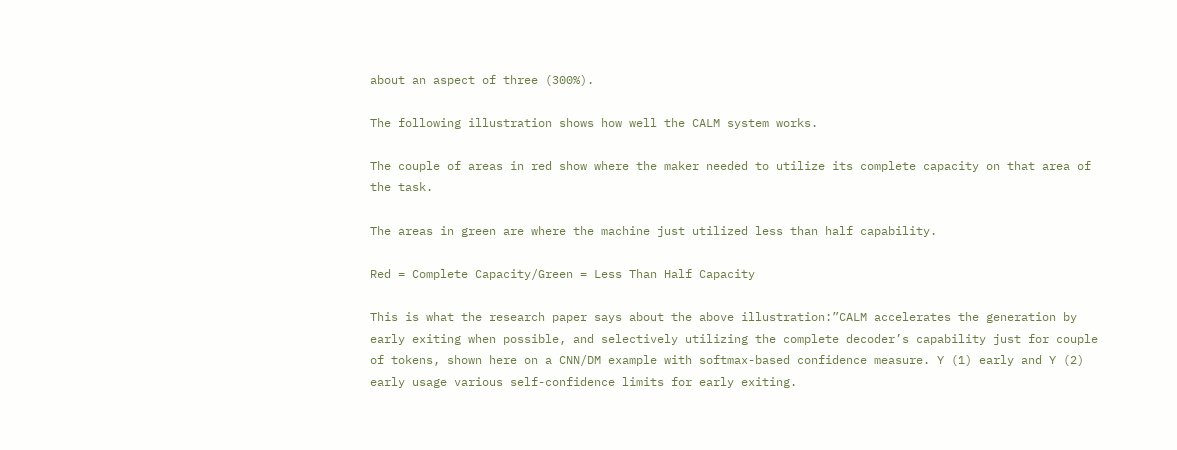about an aspect of three (300%).

The following illustration shows how well the CALM system works.

The couple of areas in red show where the maker needed to utilize its complete capacity on that area of the task.

The areas in green are where the machine just utilized less than half capability.

Red = Complete Capacity/Green = Less Than Half Capacity

This is what the research paper says about the above illustration:”CALM accelerates the generation by early exiting when possible, and selectively utilizing the complete decoder’s capability just for couple of tokens, shown here on a CNN/DM example with softmax-based confidence measure. Y (1) early and Y (2) early usage various self-confidence limits for early exiting.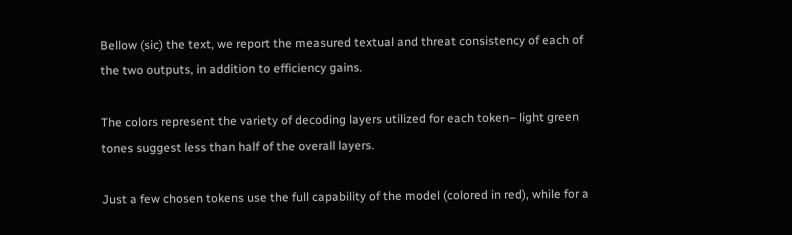Bellow (sic) the text, we report the measured textual and threat consistency of each of the two outputs, in addition to efficiency gains.

The colors represent the variety of decoding layers utilized for each token– light green tones suggest less than half of the overall layers.

Just a few chosen tokens use the full capability of the model (colored in red), while for a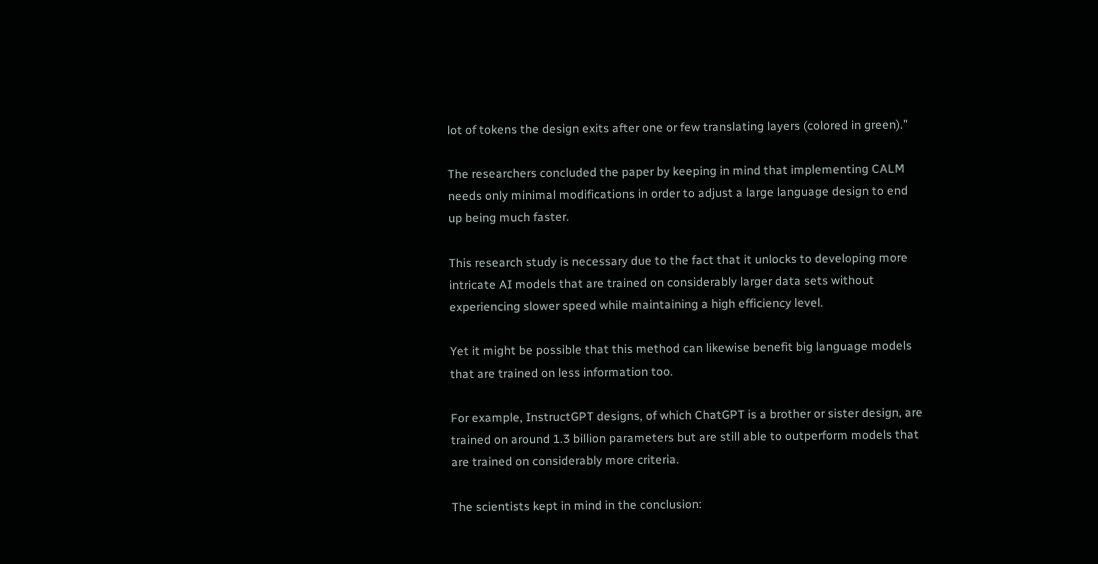lot of tokens the design exits after one or few translating layers (colored in green).”

The researchers concluded the paper by keeping in mind that implementing CALM needs only minimal modifications in order to adjust a large language design to end up being much faster.

This research study is necessary due to the fact that it unlocks to developing more intricate AI models that are trained on considerably larger data sets without experiencing slower speed while maintaining a high efficiency level.

Yet it might be possible that this method can likewise benefit big language models that are trained on less information too.

For example, InstructGPT designs, of which ChatGPT is a brother or sister design, are trained on around 1.3 billion parameters but are still able to outperform models that are trained on considerably more criteria.

The scientists kept in mind in the conclusion: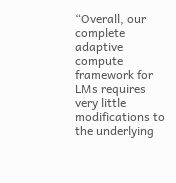“Overall, our complete adaptive compute framework for LMs requires very little modifications to the underlying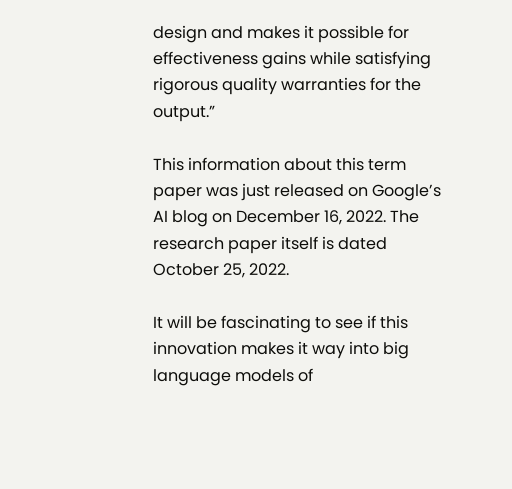design and makes it possible for effectiveness gains while satisfying rigorous quality warranties for the output.”

This information about this term paper was just released on Google’s AI blog on December 16, 2022. The research paper itself is dated October 25, 2022.

It will be fascinating to see if this innovation makes it way into big language models of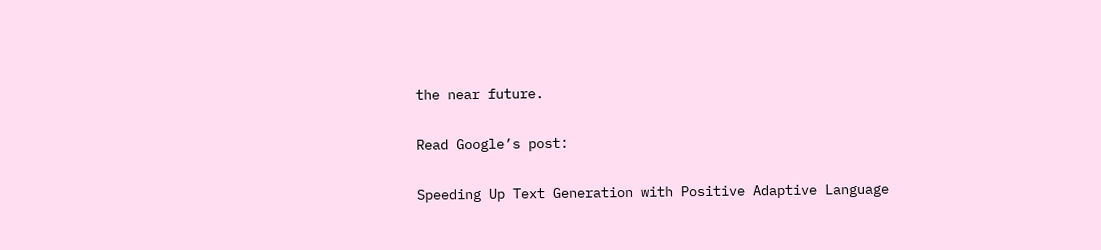the near future.

Read Google’s post:

Speeding Up Text Generation with Positive Adaptive Language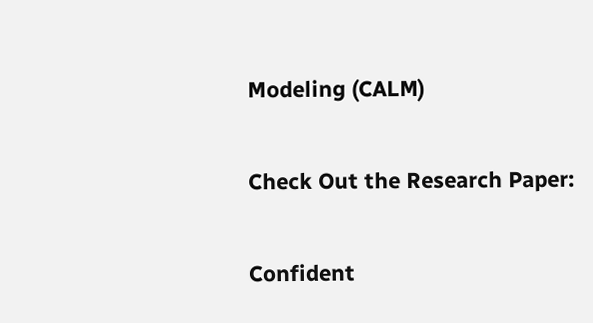Modeling (CALM)

Check Out the Research Paper:

Confident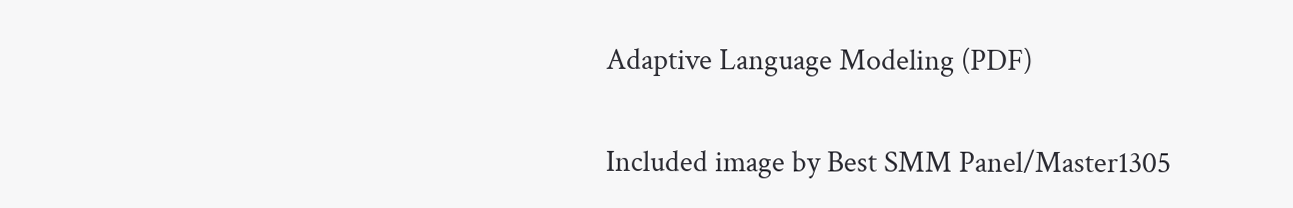Adaptive Language Modeling (PDF)

Included image by Best SMM Panel/Master1305